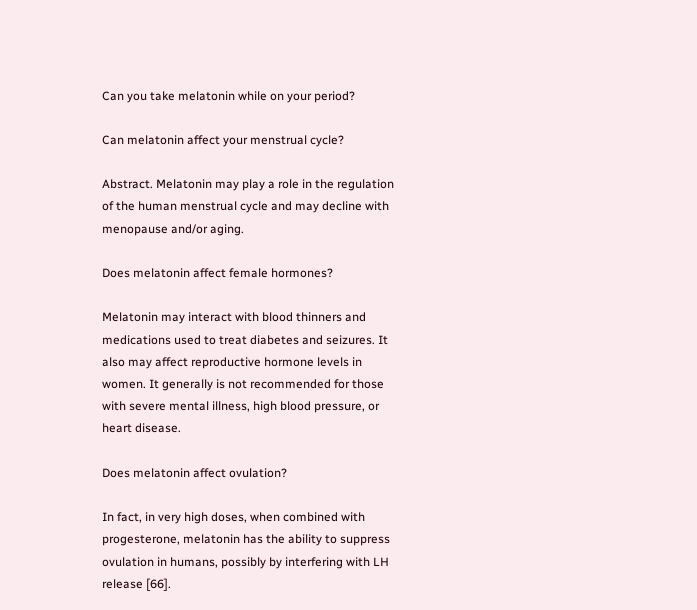Can you take melatonin while on your period?

Can melatonin affect your menstrual cycle?

Abstract. Melatonin may play a role in the regulation of the human menstrual cycle and may decline with menopause and/or aging.

Does melatonin affect female hormones?

Melatonin may interact with blood thinners and medications used to treat diabetes and seizures. It also may affect reproductive hormone levels in women. It generally is not recommended for those with severe mental illness, high blood pressure, or heart disease.

Does melatonin affect ovulation?

In fact, in very high doses, when combined with progesterone, melatonin has the ability to suppress ovulation in humans, possibly by interfering with LH release [66].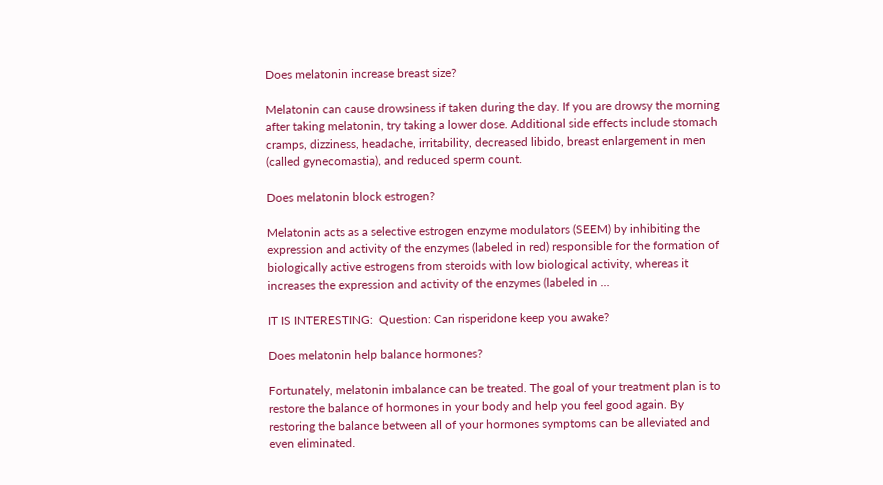Does melatonin increase breast size?

Melatonin can cause drowsiness if taken during the day. If you are drowsy the morning after taking melatonin, try taking a lower dose. Additional side effects include stomach cramps, dizziness, headache, irritability, decreased libido, breast enlargement in men (called gynecomastia), and reduced sperm count.

Does melatonin block estrogen?

Melatonin acts as a selective estrogen enzyme modulators (SEEM) by inhibiting the expression and activity of the enzymes (labeled in red) responsible for the formation of biologically active estrogens from steroids with low biological activity, whereas it increases the expression and activity of the enzymes (labeled in …

IT IS INTERESTING:  Question: Can risperidone keep you awake?

Does melatonin help balance hormones?

Fortunately, melatonin imbalance can be treated. The goal of your treatment plan is to restore the balance of hormones in your body and help you feel good again. By restoring the balance between all of your hormones symptoms can be alleviated and even eliminated.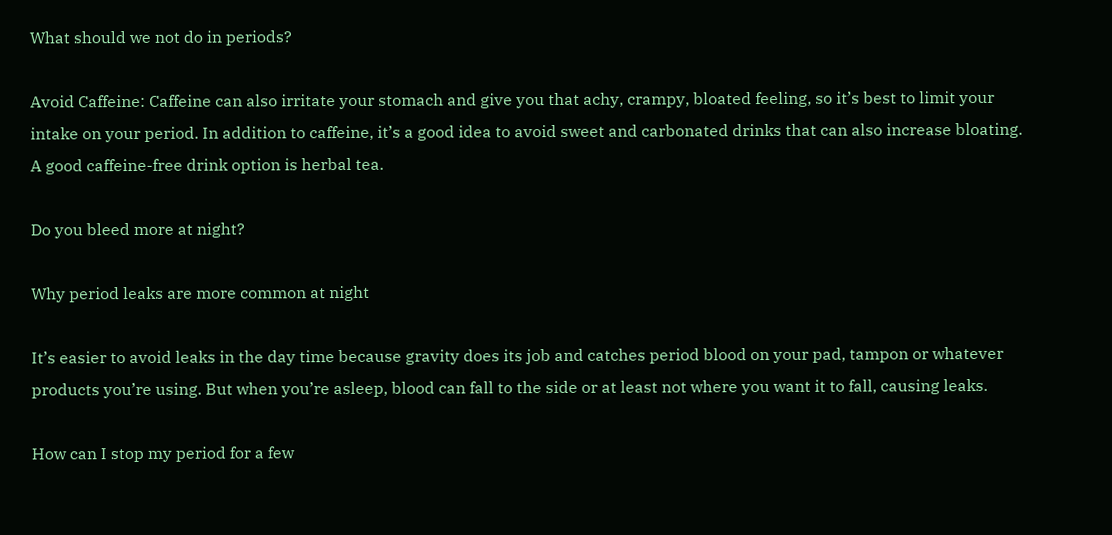What should we not do in periods?

Avoid Caffeine: Caffeine can also irritate your stomach and give you that achy, crampy, bloated feeling, so it’s best to limit your intake on your period. In addition to caffeine, it’s a good idea to avoid sweet and carbonated drinks that can also increase bloating. A good caffeine-free drink option is herbal tea.

Do you bleed more at night?

Why period leaks are more common at night

It’s easier to avoid leaks in the day time because gravity does its job and catches period blood on your pad, tampon or whatever products you’re using. But when you’re asleep, blood can fall to the side or at least not where you want it to fall, causing leaks.

How can I stop my period for a few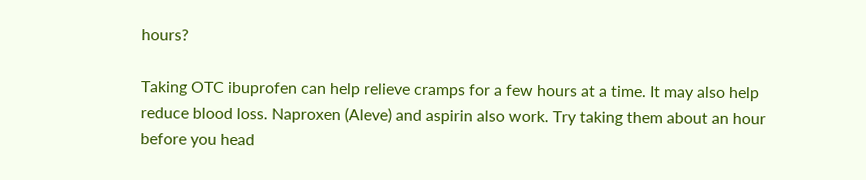hours?

Taking OTC ibuprofen can help relieve cramps for a few hours at a time. It may also help reduce blood loss. Naproxen (Aleve) and aspirin also work. Try taking them about an hour before you head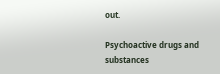out.

Psychoactive drugs and substances